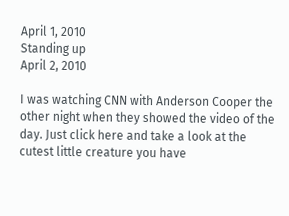April 1, 2010
Standing up
April 2, 2010

I was watching CNN with Anderson Cooper the other night when they showed the video of the day. Just click here and take a look at the cutest little creature you have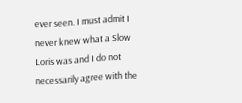ever seen. I must admit I never knew what a Slow Loris was and I do not necessarily agree with the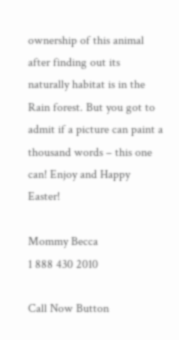ownership of this animal after finding out its naturally habitat is in the Rain forest. But you got to admit if a picture can paint a thousand words – this one can! Enjoy and Happy Easter!

Mommy Becca
1 888 430 2010

Call Now Button